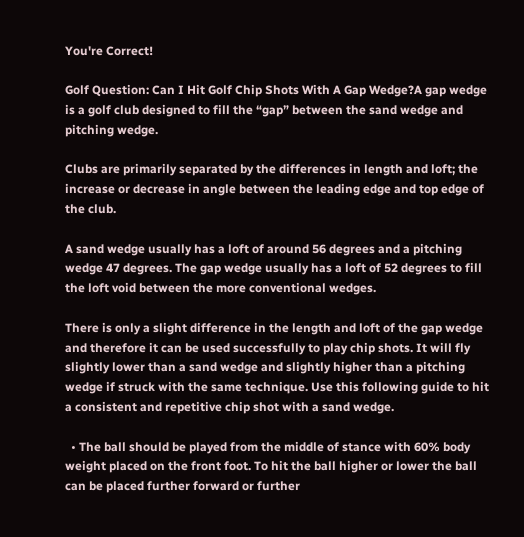You're Correct!

Golf Question: Can I Hit Golf Chip Shots With A Gap Wedge?A gap wedge is a golf club designed to fill the “gap” between the sand wedge and pitching wedge.

Clubs are primarily separated by the differences in length and loft; the increase or decrease in angle between the leading edge and top edge of the club.

A sand wedge usually has a loft of around 56 degrees and a pitching wedge 47 degrees. The gap wedge usually has a loft of 52 degrees to fill the loft void between the more conventional wedges.

There is only a slight difference in the length and loft of the gap wedge and therefore it can be used successfully to play chip shots. It will fly slightly lower than a sand wedge and slightly higher than a pitching wedge if struck with the same technique. Use this following guide to hit a consistent and repetitive chip shot with a sand wedge.

  • The ball should be played from the middle of stance with 60% body weight placed on the front foot. To hit the ball higher or lower the ball can be placed further forward or further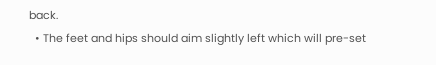back.
  • The feet and hips should aim slightly left which will pre-set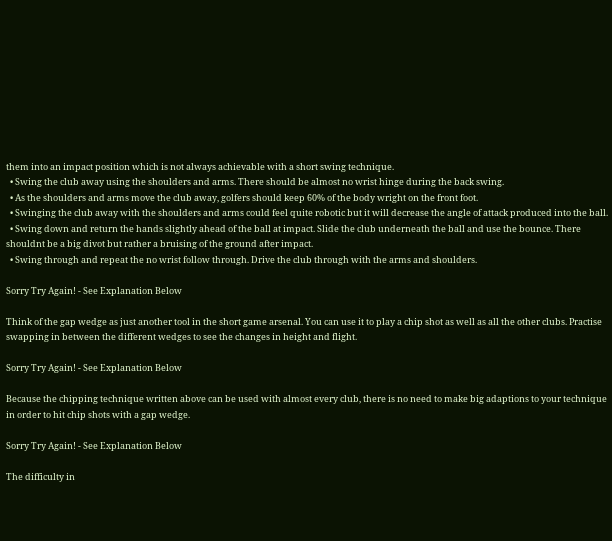them into an impact position which is not always achievable with a short swing technique.
  • Swing the club away using the shoulders and arms. There should be almost no wrist hinge during the back swing.
  • As the shoulders and arms move the club away, golfers should keep 60% of the body wright on the front foot.
  • Swinging the club away with the shoulders and arms could feel quite robotic but it will decrease the angle of attack produced into the ball.
  • Swing down and return the hands slightly ahead of the ball at impact. Slide the club underneath the ball and use the bounce. There shouldnt be a big divot but rather a bruising of the ground after impact.
  • Swing through and repeat the no wrist follow through. Drive the club through with the arms and shoulders.

Sorry Try Again! - See Explanation Below

Think of the gap wedge as just another tool in the short game arsenal. You can use it to play a chip shot as well as all the other clubs. Practise swapping in between the different wedges to see the changes in height and flight.

Sorry Try Again! - See Explanation Below

Because the chipping technique written above can be used with almost every club, there is no need to make big adaptions to your technique in order to hit chip shots with a gap wedge.

Sorry Try Again! - See Explanation Below

The difficulty in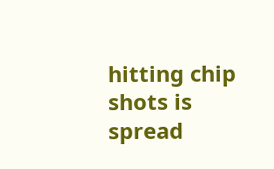hitting chip shots is spread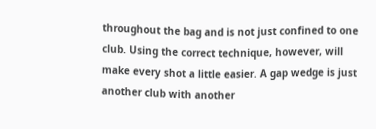throughout the bag and is not just confined to one club. Using the correct technique, however, will make every shot a little easier. A gap wedge is just another club with another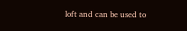loft and can be used to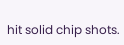hit solid chip shots.